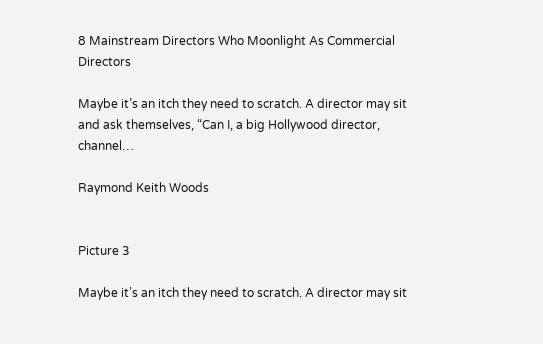8 Mainstream Directors Who Moonlight As Commercial Directors

Maybe it’s an itch they need to scratch. A director may sit and ask themselves, “Can I, a big Hollywood director, channel…

Raymond Keith Woods


Picture 3

Maybe it’s an itch they need to scratch. A director may sit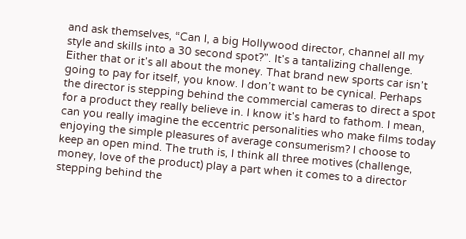and ask themselves, “Can I, a big Hollywood director, channel all my style and skills into a 30 second spot?”. It’s a tantalizing challenge. Either that or it’s all about the money. That brand new sports car isn’t going to pay for itself, you know. I don’t want to be cynical. Perhaps the director is stepping behind the commercial cameras to direct a spot for a product they really believe in. I know it’s hard to fathom. I mean, can you really imagine the eccentric personalities who make films today enjoying the simple pleasures of average consumerism? I choose to keep an open mind. The truth is, I think all three motives (challenge, money, love of the product) play a part when it comes to a director stepping behind the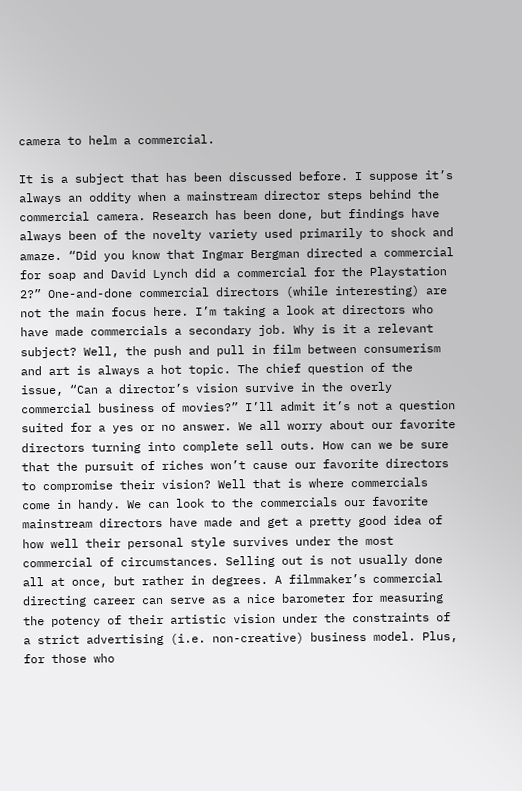camera to helm a commercial.

It is a subject that has been discussed before. I suppose it’s always an oddity when a mainstream director steps behind the commercial camera. Research has been done, but findings have always been of the novelty variety used primarily to shock and amaze. “Did you know that Ingmar Bergman directed a commercial for soap and David Lynch did a commercial for the Playstation 2?” One-and-done commercial directors (while interesting) are not the main focus here. I’m taking a look at directors who have made commercials a secondary job. Why is it a relevant subject? Well, the push and pull in film between consumerism and art is always a hot topic. The chief question of the issue, “Can a director’s vision survive in the overly commercial business of movies?” I’ll admit it’s not a question suited for a yes or no answer. We all worry about our favorite directors turning into complete sell outs. How can we be sure that the pursuit of riches won’t cause our favorite directors to compromise their vision? Well that is where commercials come in handy. We can look to the commercials our favorite mainstream directors have made and get a pretty good idea of how well their personal style survives under the most commercial of circumstances. Selling out is not usually done all at once, but rather in degrees. A filmmaker’s commercial directing career can serve as a nice barometer for measuring the potency of their artistic vision under the constraints of a strict advertising (i.e. non-creative) business model. Plus, for those who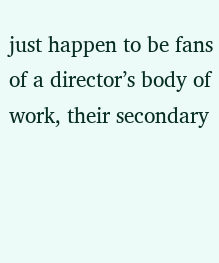just happen to be fans of a director’s body of work, their secondary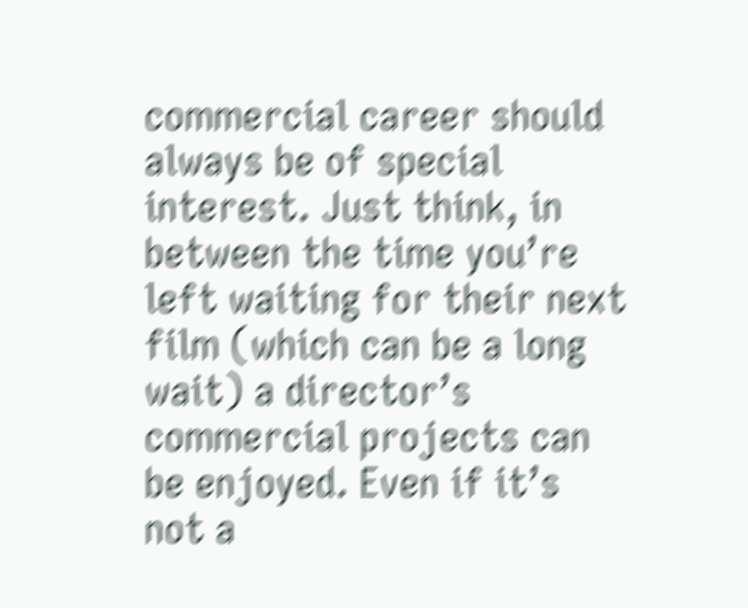commercial career should always be of special interest. Just think, in between the time you’re left waiting for their next film (which can be a long wait) a director’s commercial projects can be enjoyed. Even if it’s not a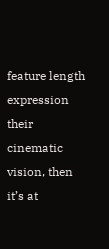feature length expression their cinematic vision, then it’s at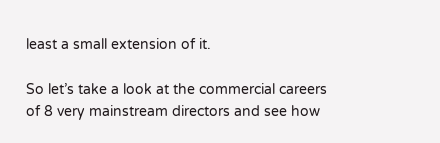least a small extension of it.

So let’s take a look at the commercial careers of 8 very mainstream directors and see how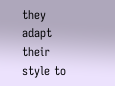they adapt their style to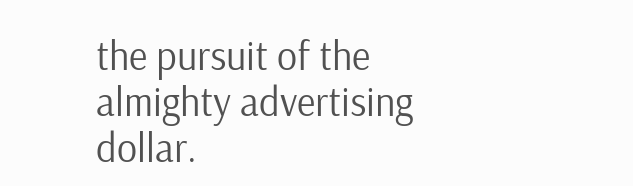the pursuit of the almighty advertising dollar.